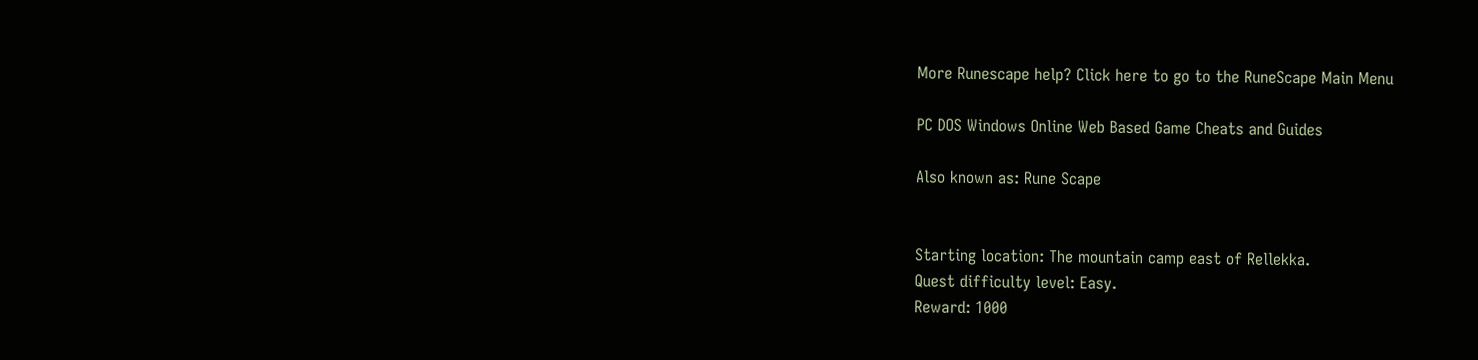More Runescape help? Click here to go to the RuneScape Main Menu

PC DOS Windows Online Web Based Game Cheats and Guides

Also known as: Rune Scape


Starting location: The mountain camp east of Rellekka.
Quest difficulty level: Easy.
Reward: 1000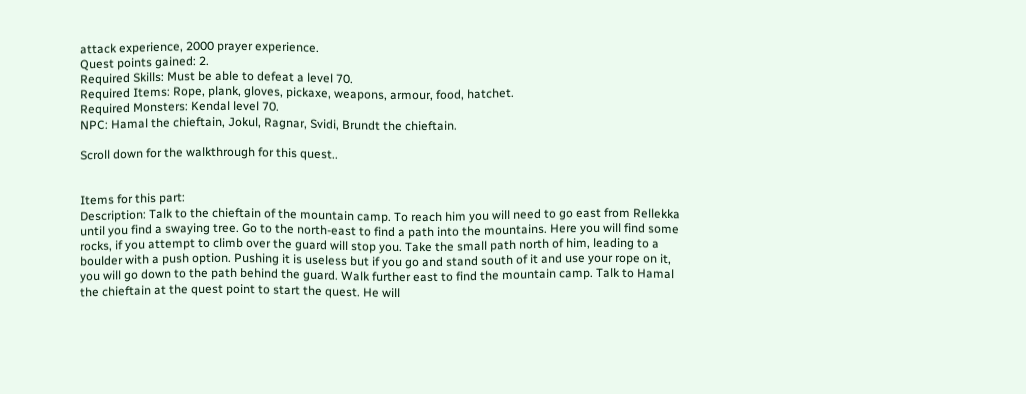attack experience, 2000 prayer experience.
Quest points gained: 2.
Required Skills: Must be able to defeat a level 70.
Required Items: Rope, plank, gloves, pickaxe, weapons, armour, food, hatchet.
Required Monsters: Kendal level 70.
NPC: Hamal the chieftain, Jokul, Ragnar, Svidi, Brundt the chieftain.

Scroll down for the walkthrough for this quest..


Items for this part:
Description: Talk to the chieftain of the mountain camp. To reach him you will need to go east from Rellekka until you find a swaying tree. Go to the north-east to find a path into the mountains. Here you will find some rocks, if you attempt to climb over the guard will stop you. Take the small path north of him, leading to a boulder with a push option. Pushing it is useless but if you go and stand south of it and use your rope on it, you will go down to the path behind the guard. Walk further east to find the mountain camp. Talk to Hamal the chieftain at the quest point to start the quest. He will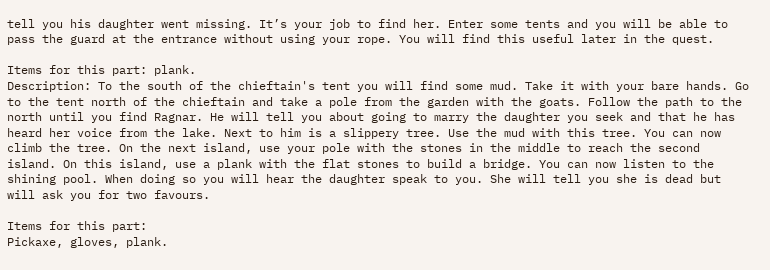tell you his daughter went missing. It’s your job to find her. Enter some tents and you will be able to pass the guard at the entrance without using your rope. You will find this useful later in the quest.

Items for this part: plank.
Description: To the south of the chieftain's tent you will find some mud. Take it with your bare hands. Go to the tent north of the chieftain and take a pole from the garden with the goats. Follow the path to the north until you find Ragnar. He will tell you about going to marry the daughter you seek and that he has heard her voice from the lake. Next to him is a slippery tree. Use the mud with this tree. You can now climb the tree. On the next island, use your pole with the stones in the middle to reach the second island. On this island, use a plank with the flat stones to build a bridge. You can now listen to the shining pool. When doing so you will hear the daughter speak to you. She will tell you she is dead but will ask you for two favours.

Items for this part:
Pickaxe, gloves, plank.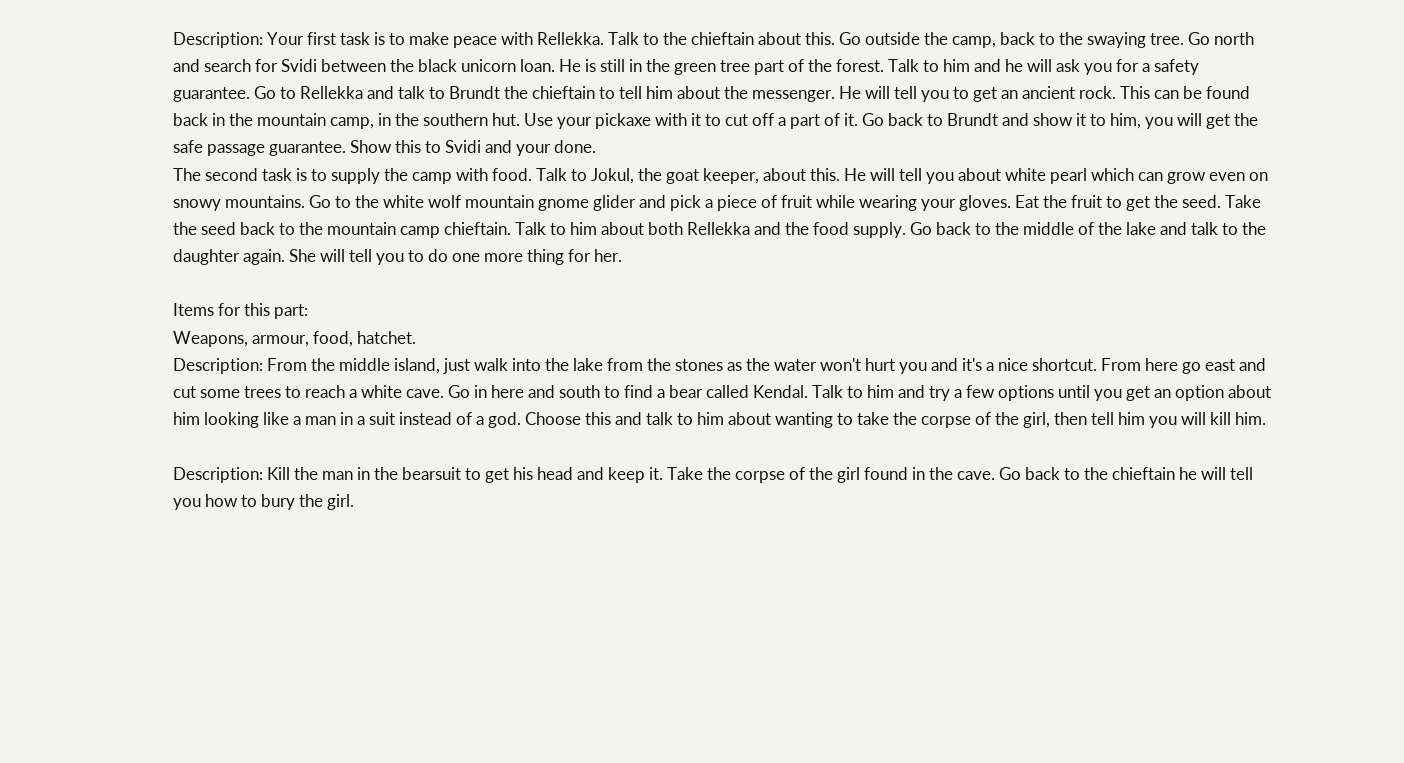Description: Your first task is to make peace with Rellekka. Talk to the chieftain about this. Go outside the camp, back to the swaying tree. Go north and search for Svidi between the black unicorn loan. He is still in the green tree part of the forest. Talk to him and he will ask you for a safety guarantee. Go to Rellekka and talk to Brundt the chieftain to tell him about the messenger. He will tell you to get an ancient rock. This can be found back in the mountain camp, in the southern hut. Use your pickaxe with it to cut off a part of it. Go back to Brundt and show it to him, you will get the safe passage guarantee. Show this to Svidi and your done.
The second task is to supply the camp with food. Talk to Jokul, the goat keeper, about this. He will tell you about white pearl which can grow even on snowy mountains. Go to the white wolf mountain gnome glider and pick a piece of fruit while wearing your gloves. Eat the fruit to get the seed. Take the seed back to the mountain camp chieftain. Talk to him about both Rellekka and the food supply. Go back to the middle of the lake and talk to the daughter again. She will tell you to do one more thing for her.

Items for this part:
Weapons, armour, food, hatchet.
Description: From the middle island, just walk into the lake from the stones as the water won't hurt you and it's a nice shortcut. From here go east and cut some trees to reach a white cave. Go in here and south to find a bear called Kendal. Talk to him and try a few options until you get an option about him looking like a man in a suit instead of a god. Choose this and talk to him about wanting to take the corpse of the girl, then tell him you will kill him.

Description: Kill the man in the bearsuit to get his head and keep it. Take the corpse of the girl found in the cave. Go back to the chieftain he will tell you how to bury the girl.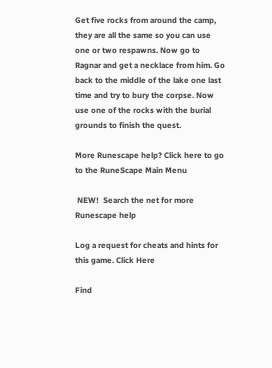Get five rocks from around the camp, they are all the same so you can use one or two respawns. Now go to Ragnar and get a necklace from him. Go back to the middle of the lake one last time and try to bury the corpse. Now use one of the rocks with the burial grounds to finish the quest.

More Runescape help? Click here to go to the RuneScape Main Menu

 NEW!  Search the net for more Runescape help

Log a request for cheats and hints for this game. Click Here

Find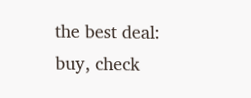the best deal: buy, check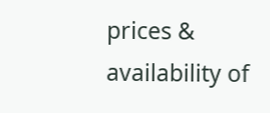prices & availability of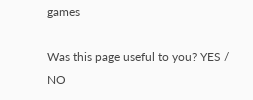games

Was this page useful to you? YES / NO